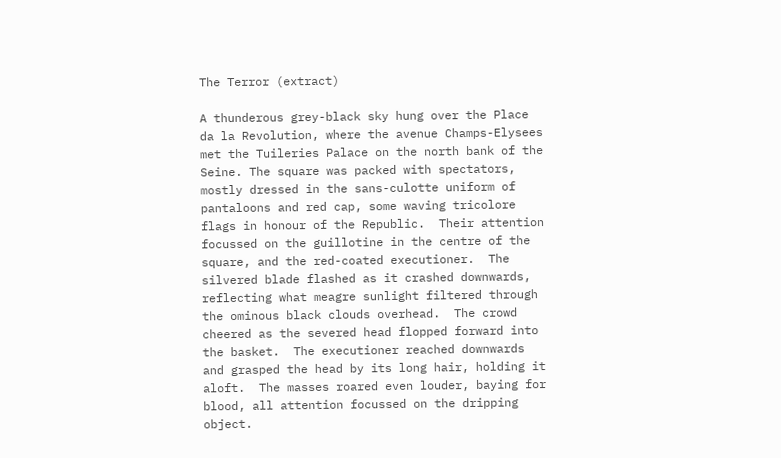The Terror (extract)

A thunderous grey-black sky hung over the Place da la Revolution, where the avenue Champs-Elysees met the Tuileries Palace on the north bank of the Seine. The square was packed with spectators, mostly dressed in the sans-culotte uniform of pantaloons and red cap, some waving tricolore flags in honour of the Republic.  Their attention focussed on the guillotine in the centre of the square, and the red-coated executioner.  The silvered blade flashed as it crashed downwards, reflecting what meagre sunlight filtered through the ominous black clouds overhead.  The crowd cheered as the severed head flopped forward into the basket.  The executioner reached downwards and grasped the head by its long hair, holding it aloft.  The masses roared even louder, baying for blood, all attention focussed on the dripping object.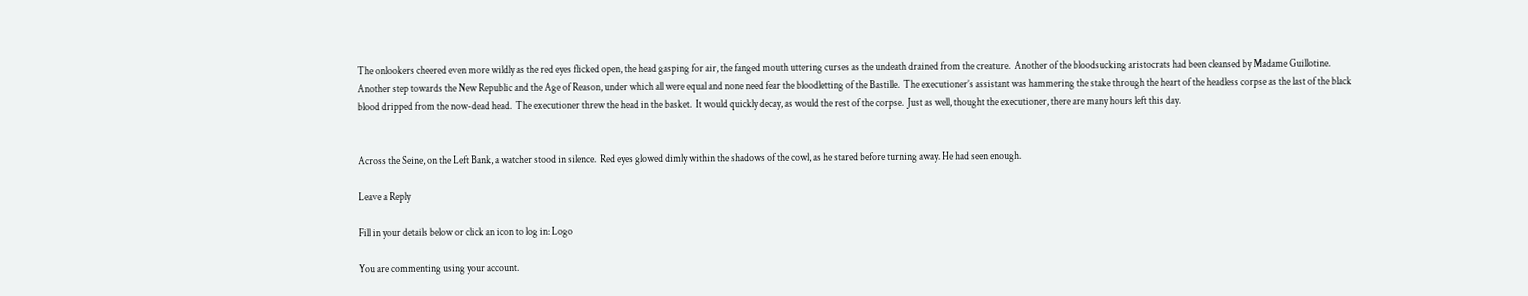The onlookers cheered even more wildly as the red eyes flicked open, the head gasping for air, the fanged mouth uttering curses as the undeath drained from the creature.  Another of the bloodsucking aristocrats had been cleansed by Madame Guillotine.  Another step towards the New Republic and the Age of Reason, under which all were equal and none need fear the bloodletting of the Bastille.  The executioner’s assistant was hammering the stake through the heart of the headless corpse as the last of the black blood dripped from the now-dead head.  The executioner threw the head in the basket.  It would quickly decay, as would the rest of the corpse.  Just as well, thought the executioner, there are many hours left this day.


Across the Seine, on the Left Bank, a watcher stood in silence.  Red eyes glowed dimly within the shadows of the cowl, as he stared before turning away. He had seen enough.

Leave a Reply

Fill in your details below or click an icon to log in: Logo

You are commenting using your account.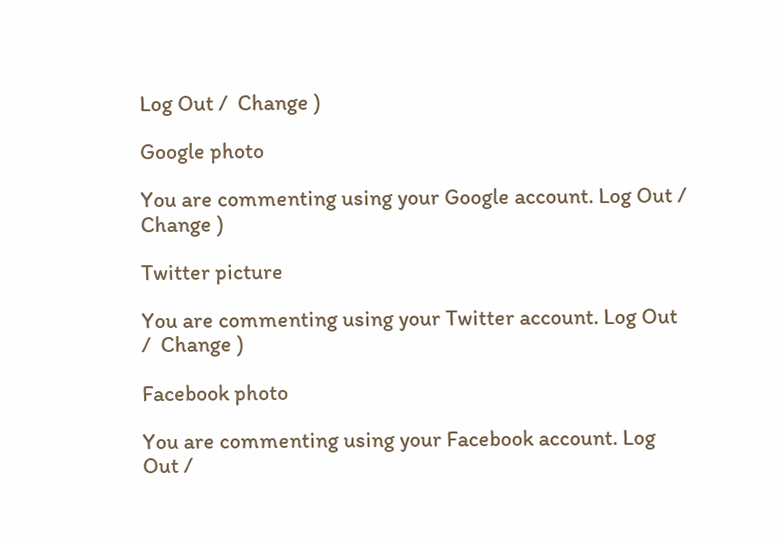Log Out /  Change )

Google photo

You are commenting using your Google account. Log Out /  Change )

Twitter picture

You are commenting using your Twitter account. Log Out /  Change )

Facebook photo

You are commenting using your Facebook account. Log Out /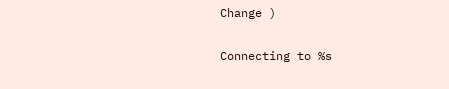Change )

Connecting to %s